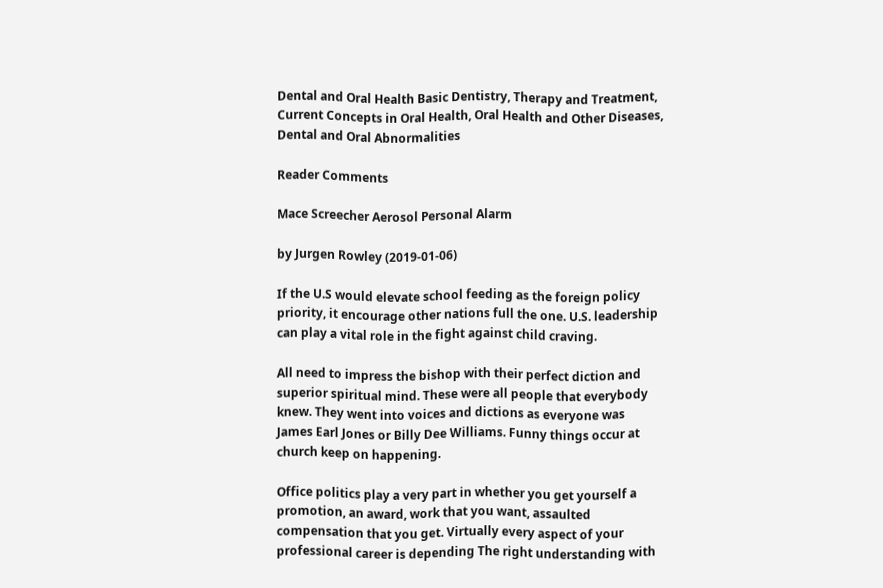Dental and Oral Health Basic Dentistry, Therapy and Treatment, Current Concepts in Oral Health, Oral Health and Other Diseases, Dental and Oral Abnormalities

Reader Comments

Mace Screecher Aerosol Personal Alarm

by Jurgen Rowley (2019-01-06)

If the U.S would elevate school feeding as the foreign policy priority, it encourage other nations full the one. U.S. leadership can play a vital role in the fight against child craving.

All need to impress the bishop with their perfect diction and superior spiritual mind. These were all people that everybody knew. They went into voices and dictions as everyone was James Earl Jones or Billy Dee Williams. Funny things occur at church keep on happening.

Office politics play a very part in whether you get yourself a promotion, an award, work that you want, assaulted compensation that you get. Virtually every aspect of your professional career is depending The right understanding with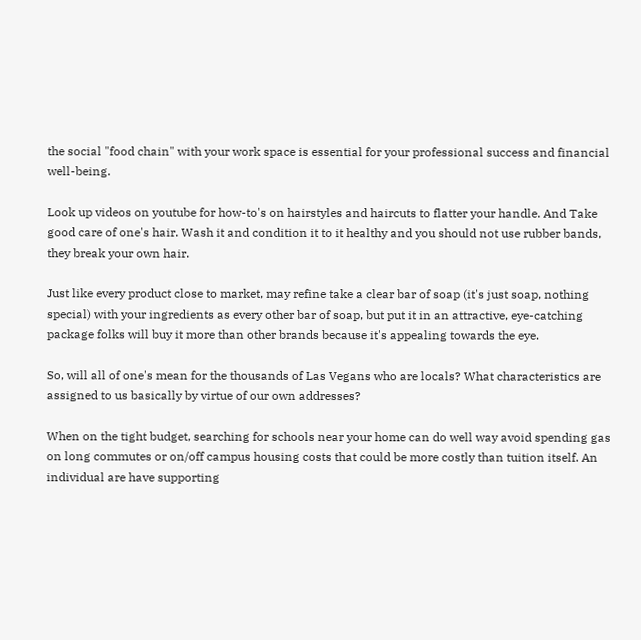the social "food chain" with your work space is essential for your professional success and financial well-being.

Look up videos on youtube for how-to's on hairstyles and haircuts to flatter your handle. And Take good care of one's hair. Wash it and condition it to it healthy and you should not use rubber bands, they break your own hair.

Just like every product close to market, may refine take a clear bar of soap (it's just soap, nothing special) with your ingredients as every other bar of soap, but put it in an attractive, eye-catching package folks will buy it more than other brands because it's appealing towards the eye.

So, will all of one's mean for the thousands of Las Vegans who are locals? What characteristics are assigned to us basically by virtue of our own addresses?

When on the tight budget, searching for schools near your home can do well way avoid spending gas on long commutes or on/off campus housing costs that could be more costly than tuition itself. An individual are have supporting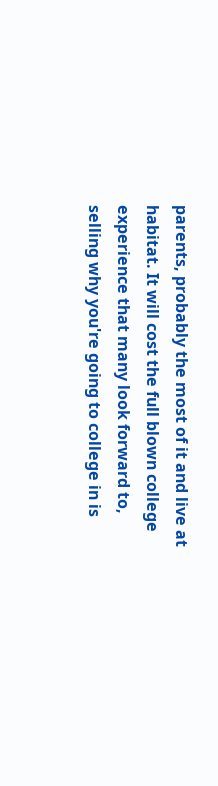parents, probably the most of it and live at habitat. It will cost the full blown college experience that many look forward to, selling why you're going to college in is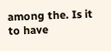among the. Is it to have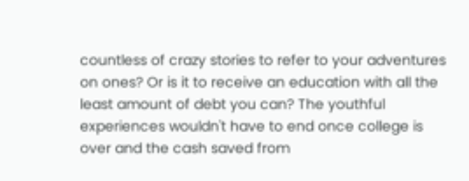countless of crazy stories to refer to your adventures on ones? Or is it to receive an education with all the least amount of debt you can? The youthful experiences wouldn't have to end once college is over and the cash saved from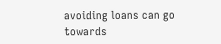avoiding loans can go towards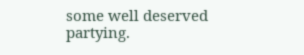some well deserved partying.